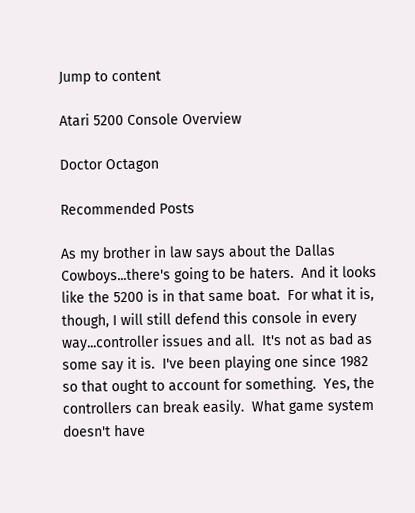Jump to content

Atari 5200 Console Overview

Doctor Octagon

Recommended Posts

As my brother in law says about the Dallas Cowboys...there's going to be haters.  And it looks like the 5200 is in that same boat.  For what it is, though, I will still defend this console in every way...controller issues and all.  It's not as bad as some say it is.  I've been playing one since 1982 so that ought to account for something.  Yes, the controllers can break easily.  What game system doesn't have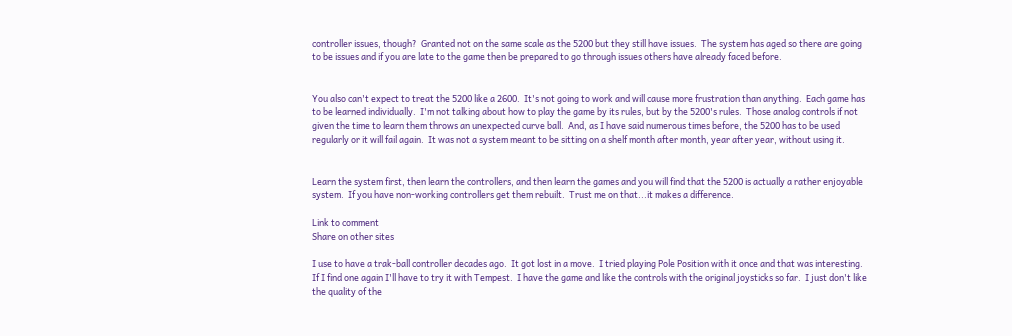controller issues, though?  Granted not on the same scale as the 5200 but they still have issues.  The system has aged so there are going to be issues and if you are late to the game then be prepared to go through issues others have already faced before.


You also can't expect to treat the 5200 like a 2600.  It's not going to work and will cause more frustration than anything.  Each game has to be learned individually.  I'm not talking about how to play the game by its rules, but by the 5200's rules.  Those analog controls if not given the time to learn them throws an unexpected curve ball.  And, as I have said numerous times before, the 5200 has to be used regularly or it will fail again.  It was not a system meant to be sitting on a shelf month after month, year after year, without using it.


Learn the system first, then learn the controllers, and then learn the games and you will find that the 5200 is actually a rather enjoyable system.  If you have non-working controllers get them rebuilt.  Trust me on that...it makes a difference.

Link to comment
Share on other sites

I use to have a trak-ball controller decades ago.  It got lost in a move.  I tried playing Pole Position with it once and that was interesting.  If I find one again I'll have to try it with Tempest.  I have the game and like the controls with the original joysticks so far.  I just don't like the quality of the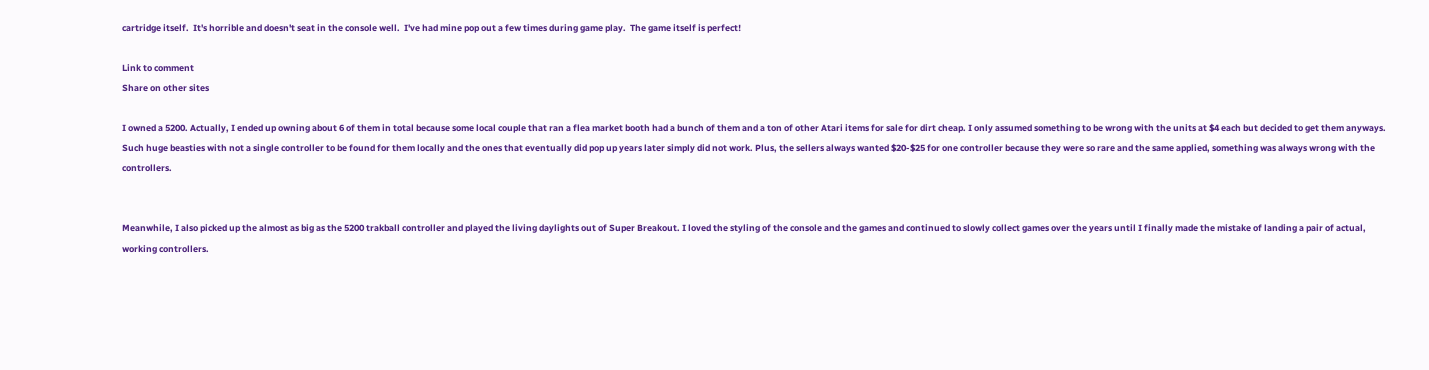cartridge itself.  It's horrible and doesn't seat in the console well.  I've had mine pop out a few times during game play.  The game itself is perfect!

Link to comment
Share on other sites

I owned a 5200. Actually, I ended up owning about 6 of them in total because some local couple that ran a flea market booth had a bunch of them and a ton of other Atari items for sale for dirt cheap. I only assumed something to be wrong with the units at $4 each but decided to get them anyways. Such huge beasties with not a single controller to be found for them locally and the ones that eventually did pop up years later simply did not work. Plus, the sellers always wanted $20-$25 for one controller because they were so rare and the same applied, something was always wrong with the controllers.


Meanwhile, I also picked up the almost as big as the 5200 trakball controller and played the living daylights out of Super Breakout. I loved the styling of the console and the games and continued to slowly collect games over the years until I finally made the mistake of landing a pair of actual, working controllers.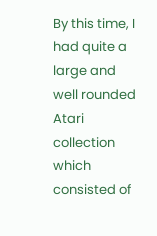By this time, I had quite a large and well rounded Atari collection which consisted of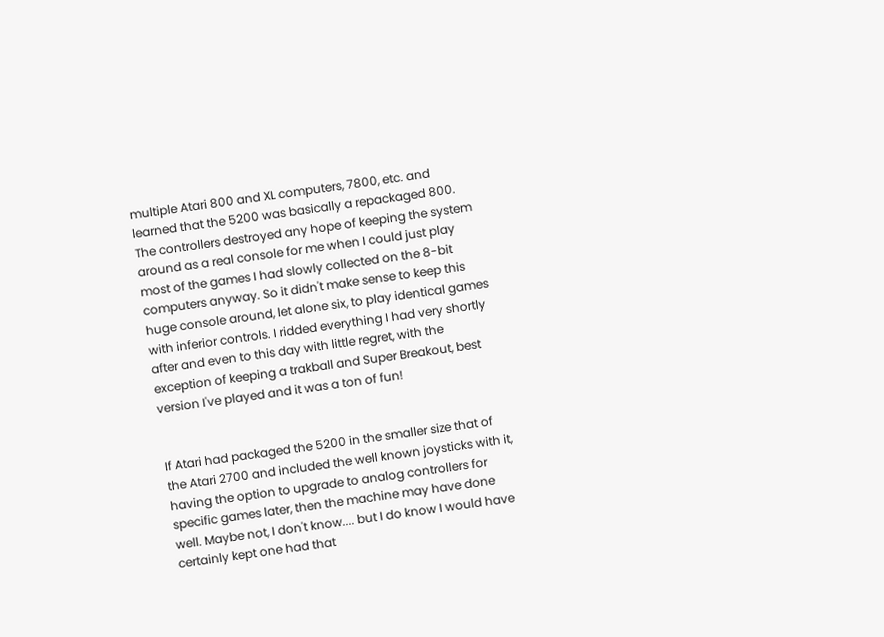multiple Atari 800 and XL computers, 7800, etc. and learned that the 5200 was basically a repackaged 800. The controllers destroyed any hope of keeping the system around as a real console for me when I could just play most of the games I had slowly collected on the 8-bit computers anyway. So it didn't make sense to keep this huge console around, let alone six, to play identical games with inferior controls. I ridded everything I had very shortly after and even to this day with little regret, with the exception of keeping a trakball and Super Breakout, best version I've played and it was a ton of fun!


If Atari had packaged the 5200 in the smaller size that of the Atari 2700 and included the well known joysticks with it, having the option to upgrade to analog controllers for specific games later, then the machine may have done well. Maybe not, I don't know.... but I do know I would have certainly kept one had that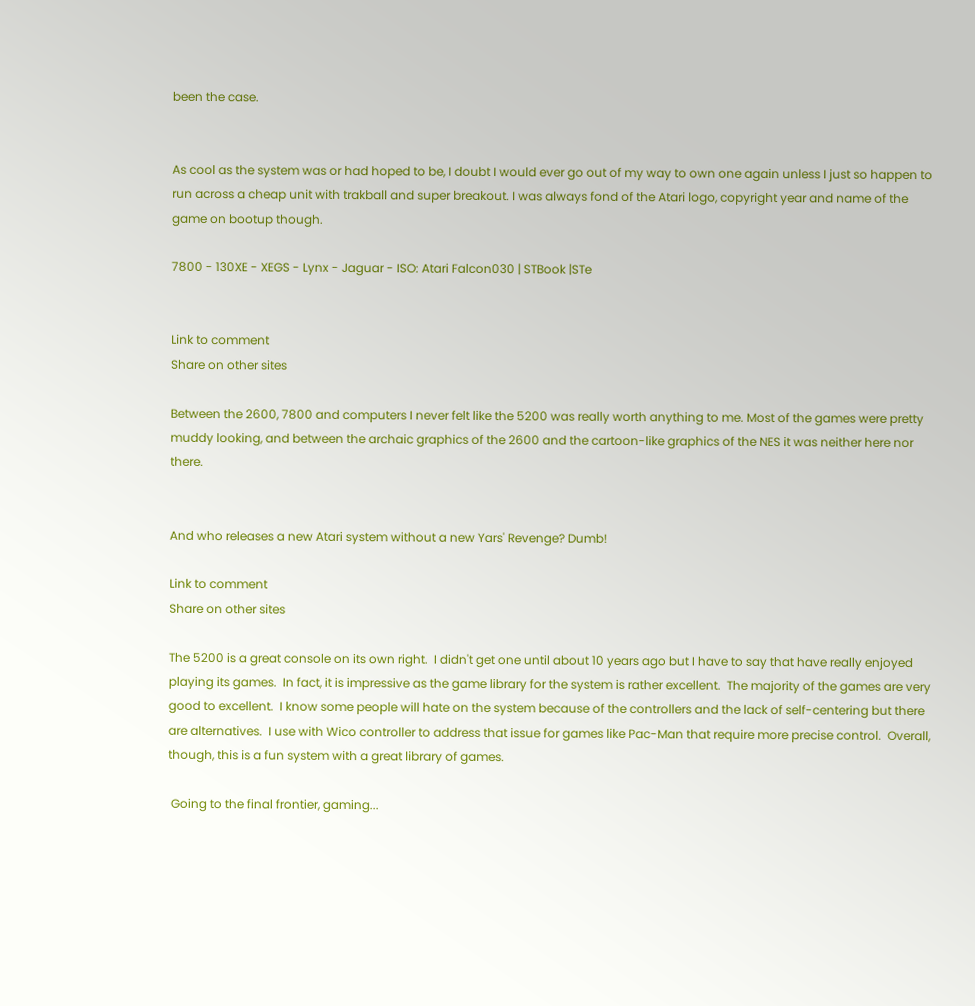been the case.


As cool as the system was or had hoped to be, I doubt I would ever go out of my way to own one again unless I just so happen to run across a cheap unit with trakball and super breakout. I was always fond of the Atari logo, copyright year and name of the game on bootup though.

7800 - 130XE - XEGS - Lynx - Jaguar - ISO: Atari Falcon030 | STBook |STe


Link to comment
Share on other sites

Between the 2600, 7800 and computers I never felt like the 5200 was really worth anything to me. Most of the games were pretty muddy looking, and between the archaic graphics of the 2600 and the cartoon-like graphics of the NES it was neither here nor there.


And who releases a new Atari system without a new Yars' Revenge? Dumb!

Link to comment
Share on other sites

The 5200 is a great console on its own right.  I didn't get one until about 10 years ago but I have to say that have really enjoyed playing its games.  In fact, it is impressive as the game library for the system is rather excellent.  The majority of the games are very good to excellent.  I know some people will hate on the system because of the controllers and the lack of self-centering but there are alternatives.  I use with Wico controller to address that issue for games like Pac-Man that require more precise control.  Overall, though, this is a fun system with a great library of games.

 Going to the final frontier, gaming...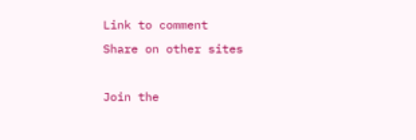Link to comment
Share on other sites

Join the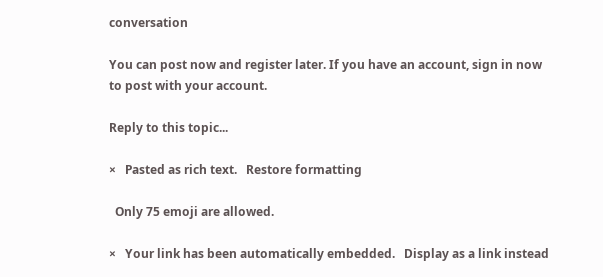conversation

You can post now and register later. If you have an account, sign in now to post with your account.

Reply to this topic...

×   Pasted as rich text.   Restore formatting

  Only 75 emoji are allowed.

×   Your link has been automatically embedded.   Display as a link instead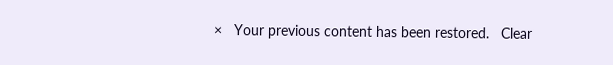×   Your previous content has been restored.   Clear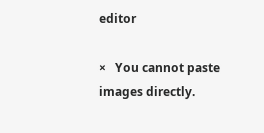editor

×   You cannot paste images directly.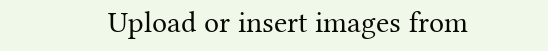Upload or insert images from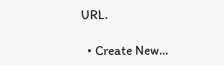URL.

  • Create New...